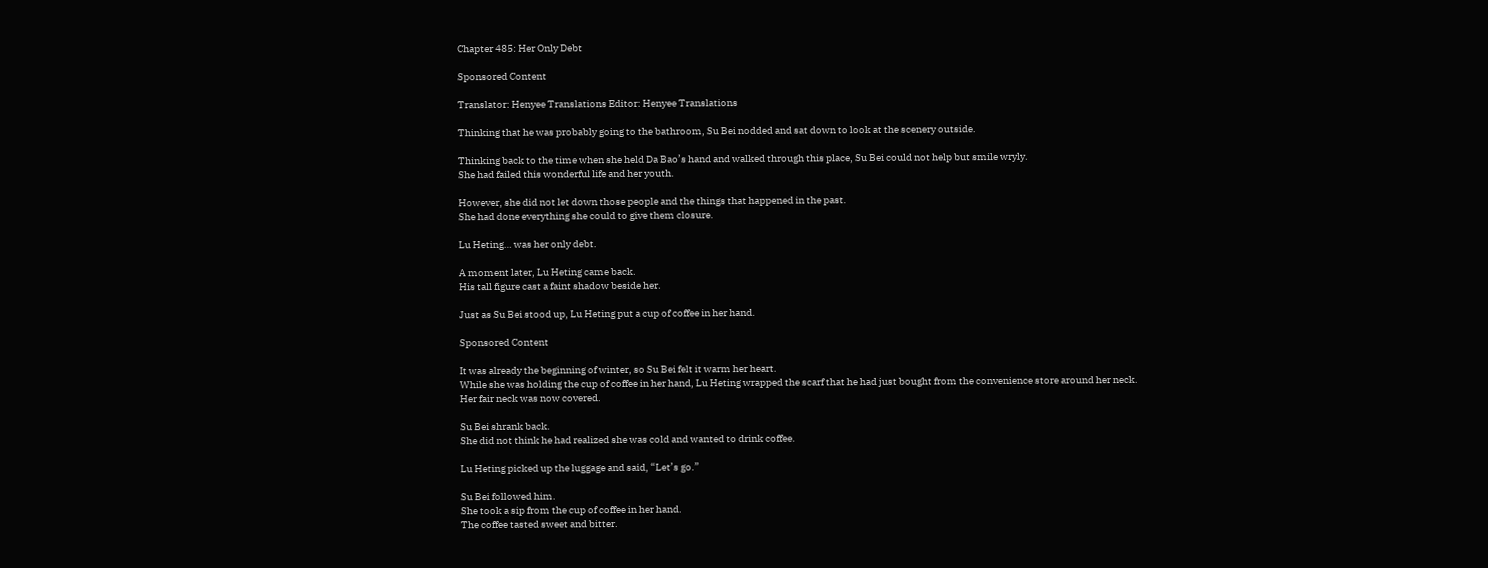Chapter 485: Her Only Debt

Sponsored Content

Translator: Henyee Translations Editor: Henyee Translations

Thinking that he was probably going to the bathroom, Su Bei nodded and sat down to look at the scenery outside.

Thinking back to the time when she held Da Bao’s hand and walked through this place, Su Bei could not help but smile wryly.
She had failed this wonderful life and her youth.

However, she did not let down those people and the things that happened in the past.
She had done everything she could to give them closure.

Lu Heting… was her only debt.

A moment later, Lu Heting came back.
His tall figure cast a faint shadow beside her.

Just as Su Bei stood up, Lu Heting put a cup of coffee in her hand.

Sponsored Content

It was already the beginning of winter, so Su Bei felt it warm her heart.
While she was holding the cup of coffee in her hand, Lu Heting wrapped the scarf that he had just bought from the convenience store around her neck.
Her fair neck was now covered.

Su Bei shrank back.
She did not think he had realized she was cold and wanted to drink coffee.

Lu Heting picked up the luggage and said, “Let’s go.”

Su Bei followed him.
She took a sip from the cup of coffee in her hand.
The coffee tasted sweet and bitter.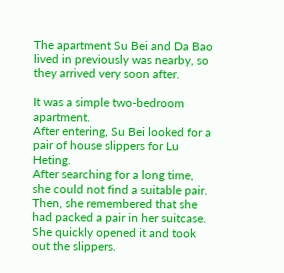The apartment Su Bei and Da Bao lived in previously was nearby, so they arrived very soon after.

It was a simple two-bedroom apartment.
After entering, Su Bei looked for a pair of house slippers for Lu Heting.
After searching for a long time, she could not find a suitable pair.
Then, she remembered that she had packed a pair in her suitcase.
She quickly opened it and took out the slippers.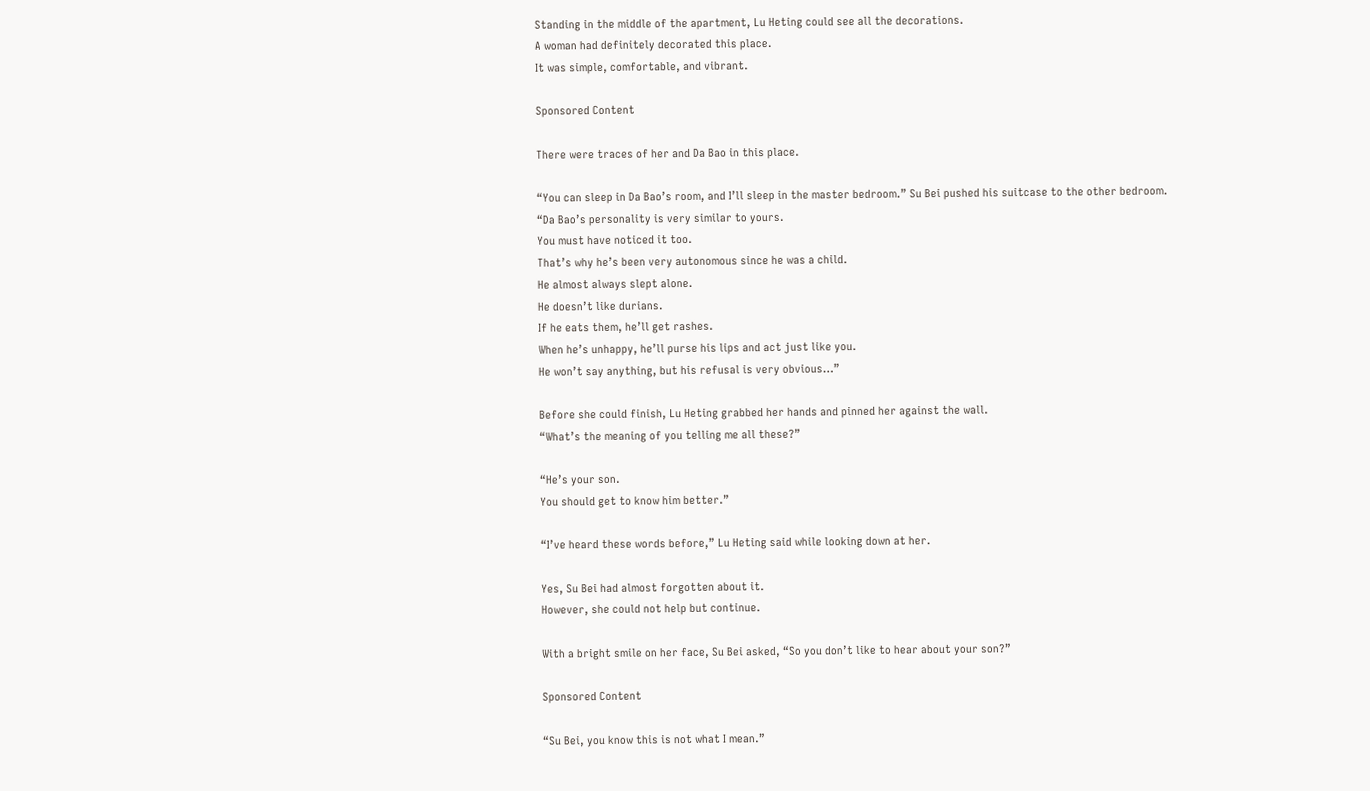Standing in the middle of the apartment, Lu Heting could see all the decorations.
A woman had definitely decorated this place.
It was simple, comfortable, and vibrant.

Sponsored Content

There were traces of her and Da Bao in this place.

“You can sleep in Da Bao’s room, and I’ll sleep in the master bedroom.” Su Bei pushed his suitcase to the other bedroom.
“Da Bao’s personality is very similar to yours.
You must have noticed it too.
That’s why he’s been very autonomous since he was a child.
He almost always slept alone.
He doesn’t like durians.
If he eats them, he’ll get rashes.
When he’s unhappy, he’ll purse his lips and act just like you.
He won’t say anything, but his refusal is very obvious…”

Before she could finish, Lu Heting grabbed her hands and pinned her against the wall.
“What’s the meaning of you telling me all these?”

“He’s your son.
You should get to know him better.”

“I’ve heard these words before,” Lu Heting said while looking down at her.

Yes, Su Bei had almost forgotten about it.
However, she could not help but continue.

With a bright smile on her face, Su Bei asked, “So you don’t like to hear about your son?”

Sponsored Content

“Su Bei, you know this is not what I mean.”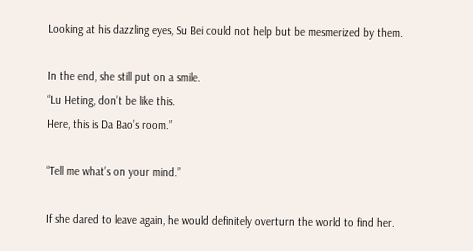Looking at his dazzling eyes, Su Bei could not help but be mesmerized by them.

In the end, she still put on a smile.
“Lu Heting, don’t be like this.
Here, this is Da Bao’s room.”

“Tell me what’s on your mind.”

If she dared to leave again, he would definitely overturn the world to find her.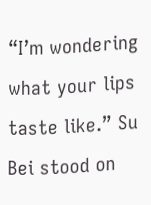“I’m wondering what your lips taste like.” Su Bei stood on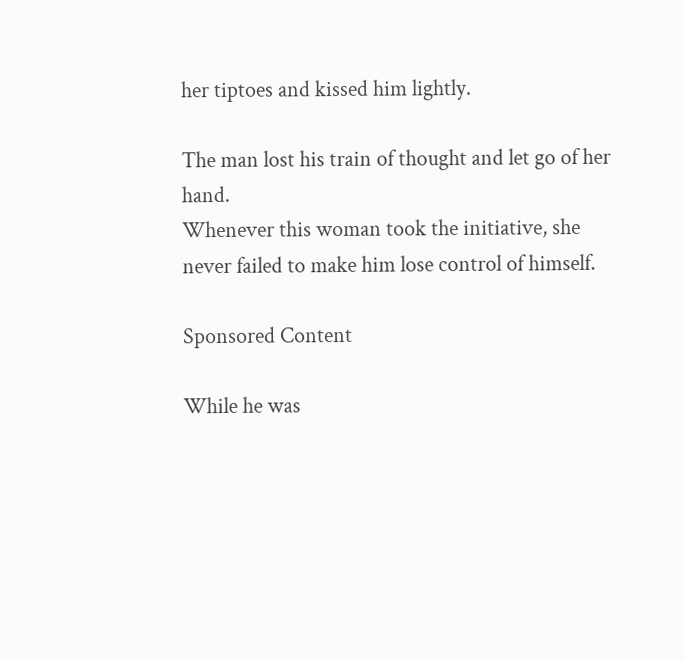her tiptoes and kissed him lightly.

The man lost his train of thought and let go of her hand.
Whenever this woman took the initiative, she never failed to make him lose control of himself.

Sponsored Content

While he was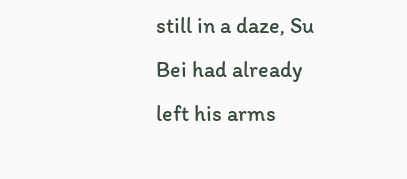still in a daze, Su Bei had already left his arms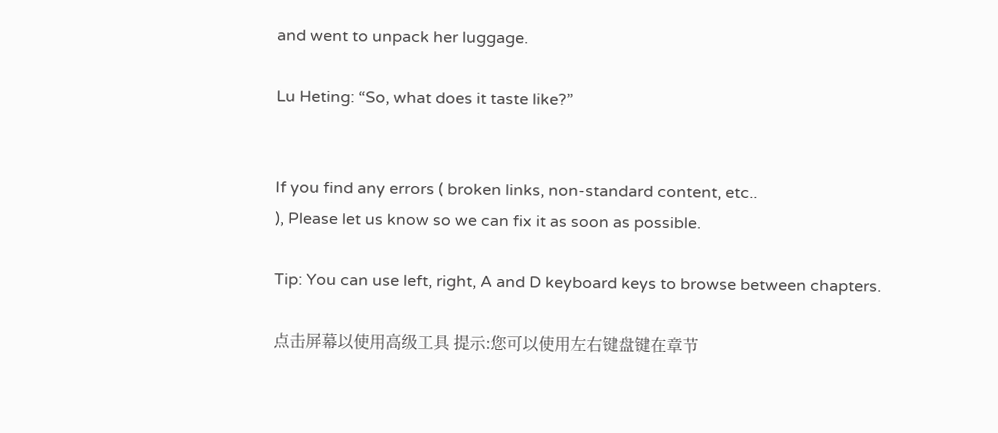and went to unpack her luggage.

Lu Heting: “So, what does it taste like?”


If you find any errors ( broken links, non-standard content, etc..
), Please let us know so we can fix it as soon as possible.

Tip: You can use left, right, A and D keyboard keys to browse between chapters.

点击屏幕以使用高级工具 提示:您可以使用左右键盘键在章节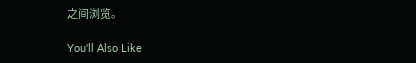之间浏览。

You'll Also Like